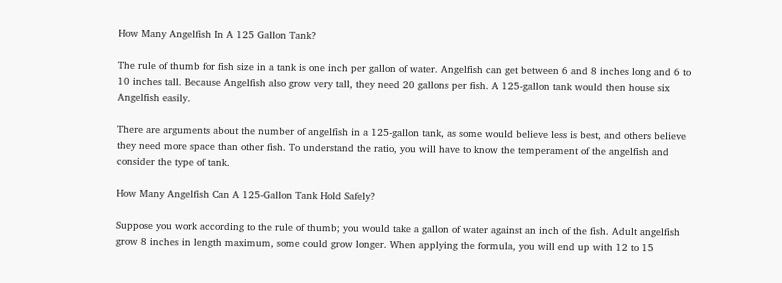How Many Angelfish In A 125 Gallon Tank?

The rule of thumb for fish size in a tank is one inch per gallon of water. Angelfish can get between 6 and 8 inches long and 6 to 10 inches tall. Because Angelfish also grow very tall, they need 20 gallons per fish. A 125-gallon tank would then house six Angelfish easily.

There are arguments about the number of angelfish in a 125-gallon tank, as some would believe less is best, and others believe they need more space than other fish. To understand the ratio, you will have to know the temperament of the angelfish and consider the type of tank.

How Many Angelfish Can A 125-Gallon Tank Hold Safely?

Suppose you work according to the rule of thumb; you would take a gallon of water against an inch of the fish. Adult angelfish grow 8 inches in length maximum, some could grow longer. When applying the formula, you will end up with 12 to 15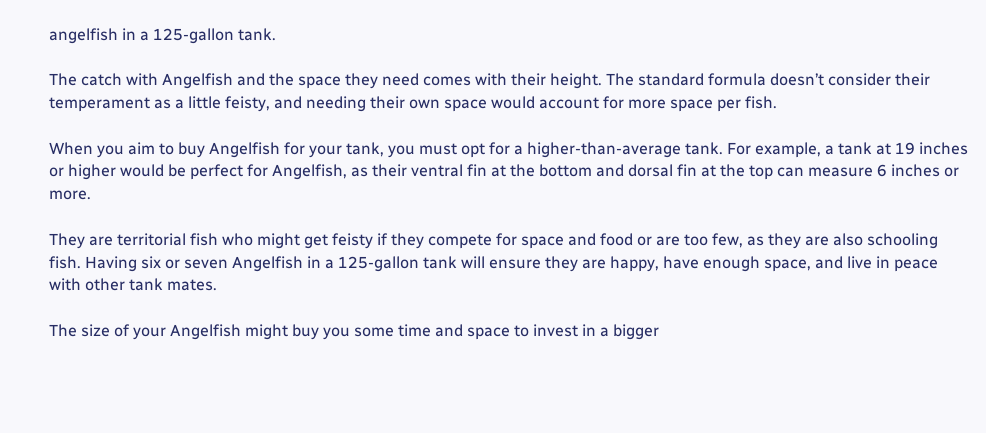angelfish in a 125-gallon tank.

The catch with Angelfish and the space they need comes with their height. The standard formula doesn’t consider their temperament as a little feisty, and needing their own space would account for more space per fish.

When you aim to buy Angelfish for your tank, you must opt for a higher-than-average tank. For example, a tank at 19 inches or higher would be perfect for Angelfish, as their ventral fin at the bottom and dorsal fin at the top can measure 6 inches or more.

They are territorial fish who might get feisty if they compete for space and food or are too few, as they are also schooling fish. Having six or seven Angelfish in a 125-gallon tank will ensure they are happy, have enough space, and live in peace with other tank mates.

The size of your Angelfish might buy you some time and space to invest in a bigger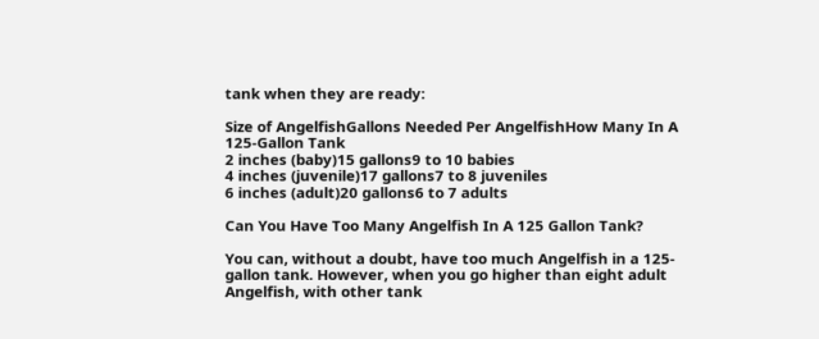tank when they are ready:

Size of AngelfishGallons Needed Per AngelfishHow Many In A 125-Gallon Tank
2 inches (baby)15 gallons9 to 10 babies
4 inches (juvenile)17 gallons7 to 8 juveniles
6 inches (adult)20 gallons6 to 7 adults

Can You Have Too Many Angelfish In A 125 Gallon Tank?

You can, without a doubt, have too much Angelfish in a 125-gallon tank. However, when you go higher than eight adult Angelfish, with other tank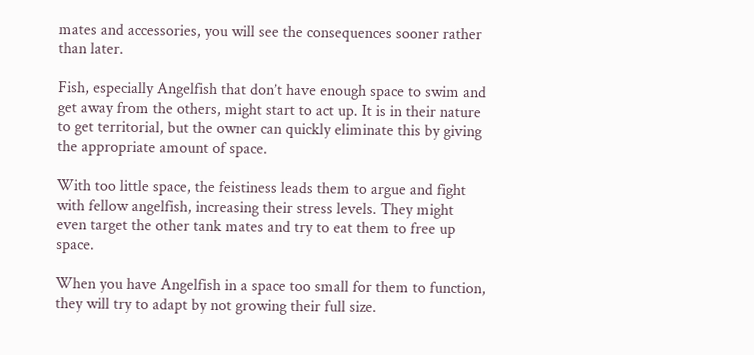mates and accessories, you will see the consequences sooner rather than later.

Fish, especially Angelfish that don’t have enough space to swim and get away from the others, might start to act up. It is in their nature to get territorial, but the owner can quickly eliminate this by giving the appropriate amount of space.

With too little space, the feistiness leads them to argue and fight with fellow angelfish, increasing their stress levels. They might even target the other tank mates and try to eat them to free up space.

When you have Angelfish in a space too small for them to function, they will try to adapt by not growing their full size.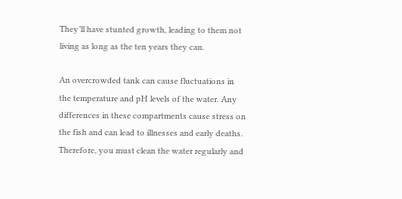They’ll have stunted growth, leading to them not living as long as the ten years they can.

An overcrowded tank can cause fluctuations in the temperature and pH levels of the water. Any differences in these compartments cause stress on the fish and can lead to illnesses and early deaths. Therefore, you must clean the water regularly and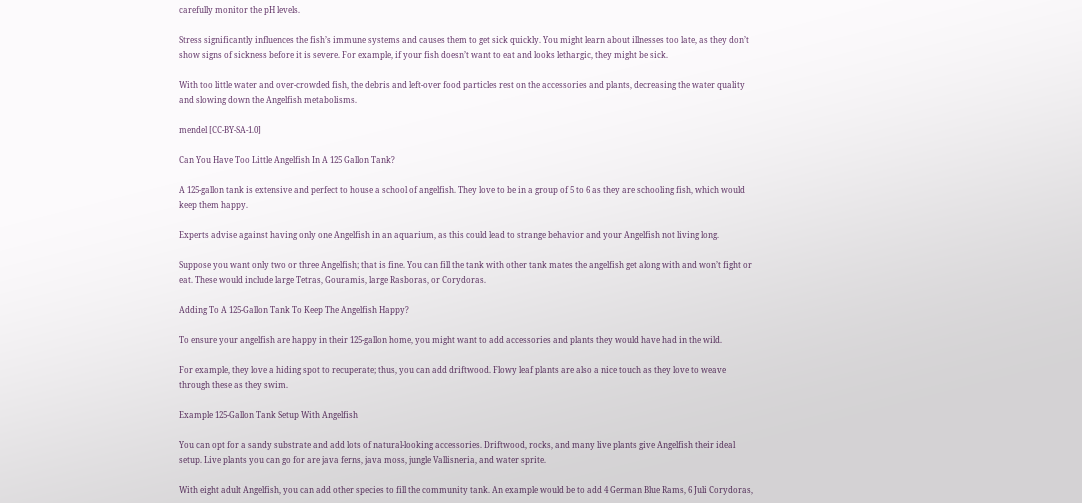carefully monitor the pH levels.

Stress significantly influences the fish’s immune systems and causes them to get sick quickly. You might learn about illnesses too late, as they don’t show signs of sickness before it is severe. For example, if your fish doesn’t want to eat and looks lethargic, they might be sick.

With too little water and over-crowded fish, the debris and left-over food particles rest on the accessories and plants, decreasing the water quality and slowing down the Angelfish metabolisms.

mendel [CC-BY-SA-1.0]

Can You Have Too Little Angelfish In A 125 Gallon Tank?

A 125-gallon tank is extensive and perfect to house a school of angelfish. They love to be in a group of 5 to 6 as they are schooling fish, which would keep them happy.

Experts advise against having only one Angelfish in an aquarium, as this could lead to strange behavior and your Angelfish not living long.

Suppose you want only two or three Angelfish; that is fine. You can fill the tank with other tank mates the angelfish get along with and won’t fight or eat. These would include large Tetras, Gouramis, large Rasboras, or Corydoras.

Adding To A 125-Gallon Tank To Keep The Angelfish Happy?

To ensure your angelfish are happy in their 125-gallon home, you might want to add accessories and plants they would have had in the wild.

For example, they love a hiding spot to recuperate; thus, you can add driftwood. Flowy leaf plants are also a nice touch as they love to weave through these as they swim.

Example 125-Gallon Tank Setup With Angelfish

You can opt for a sandy substrate and add lots of natural-looking accessories. Driftwood, rocks, and many live plants give Angelfish their ideal setup. Live plants you can go for are java ferns, java moss, jungle Vallisneria, and water sprite.

With eight adult Angelfish, you can add other species to fill the community tank. An example would be to add 4 German Blue Rams, 6 Juli Corydoras,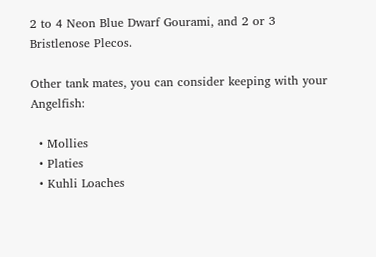2 to 4 Neon Blue Dwarf Gourami, and 2 or 3 Bristlenose Plecos.

Other tank mates, you can consider keeping with your Angelfish:

  • Mollies
  • Platies
  • Kuhli Loaches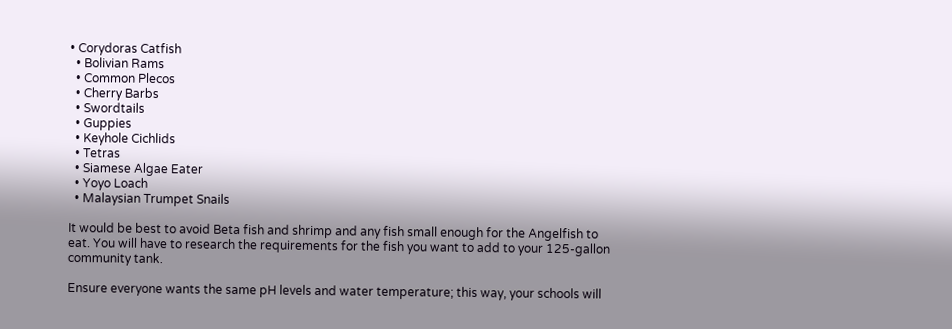• Corydoras Catfish
  • Bolivian Rams
  • Common Plecos
  • Cherry Barbs
  • Swordtails
  • Guppies
  • Keyhole Cichlids
  • Tetras
  • Siamese Algae Eater
  • Yoyo Loach
  • Malaysian Trumpet Snails

It would be best to avoid Beta fish and shrimp and any fish small enough for the Angelfish to eat. You will have to research the requirements for the fish you want to add to your 125-gallon community tank.

Ensure everyone wants the same pH levels and water temperature; this way, your schools will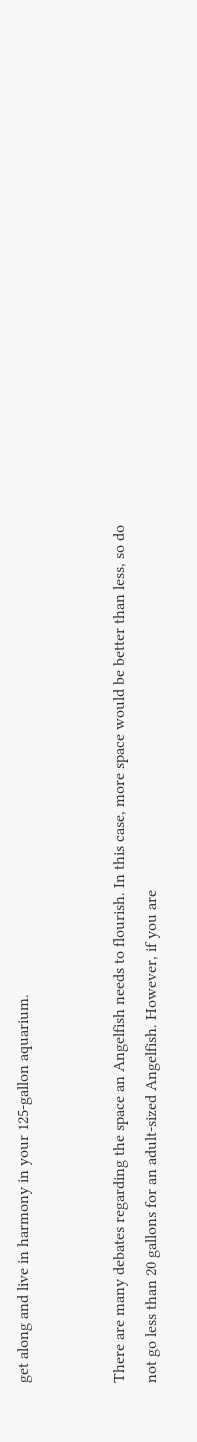get along and live in harmony in your 125-gallon aquarium.


There are many debates regarding the space an Angelfish needs to flourish. In this case, more space would be better than less, so do not go less than 20 gallons for an adult-sized Angelfish. However, if you are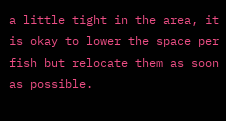a little tight in the area, it is okay to lower the space per fish but relocate them as soon as possible.